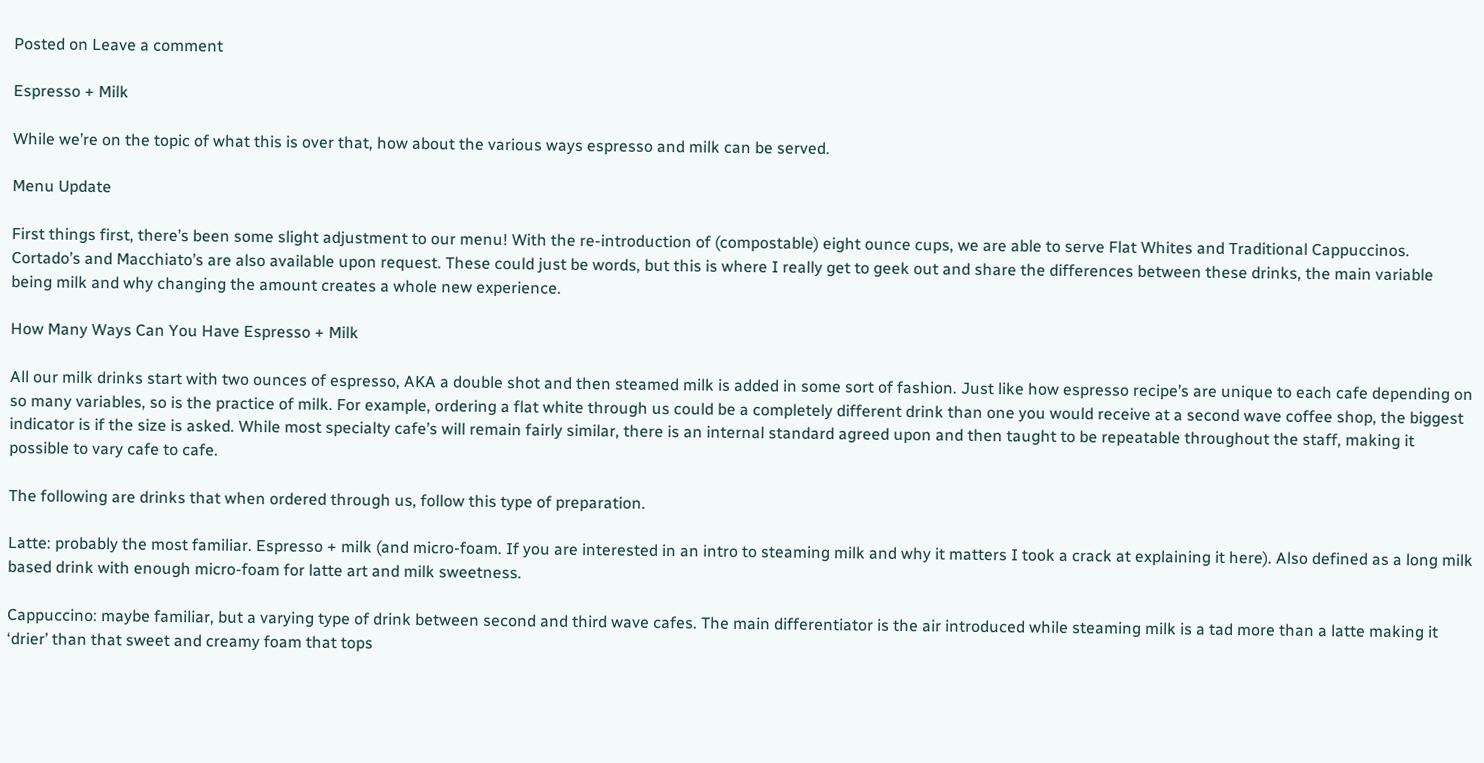Posted on Leave a comment

Espresso + Milk

While we’re on the topic of what this is over that, how about the various ways espresso and milk can be served.

Menu Update

First things first, there’s been some slight adjustment to our menu! With the re-introduction of (compostable) eight ounce cups, we are able to serve Flat Whites and Traditional Cappuccinos. Cortado’s and Macchiato’s are also available upon request. These could just be words, but this is where I really get to geek out and share the differences between these drinks, the main variable being milk and why changing the amount creates a whole new experience.

How Many Ways Can You Have Espresso + Milk

All our milk drinks start with two ounces of espresso, AKA a double shot and then steamed milk is added in some sort of fashion. Just like how espresso recipe’s are unique to each cafe depending on so many variables, so is the practice of milk. For example, ordering a flat white through us could be a completely different drink than one you would receive at a second wave coffee shop, the biggest indicator is if the size is asked. While most specialty cafe’s will remain fairly similar, there is an internal standard agreed upon and then taught to be repeatable throughout the staff, making it possible to vary cafe to cafe.

The following are drinks that when ordered through us, follow this type of preparation.

Latte: probably the most familiar. Espresso + milk (and micro-foam. If you are interested in an intro to steaming milk and why it matters I took a crack at explaining it here). Also defined as a long milk based drink with enough micro-foam for latte art and milk sweetness.

Cappuccino: maybe familiar, but a varying type of drink between second and third wave cafes. The main differentiator is the air introduced while steaming milk is a tad more than a latte making it ‘drier’ than that sweet and creamy foam that tops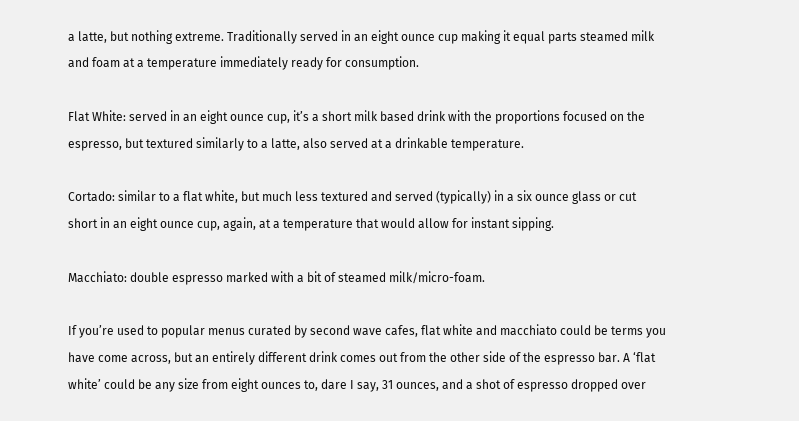a latte, but nothing extreme. Traditionally served in an eight ounce cup making it equal parts steamed milk and foam at a temperature immediately ready for consumption.

Flat White: served in an eight ounce cup, it’s a short milk based drink with the proportions focused on the espresso, but textured similarly to a latte, also served at a drinkable temperature.

Cortado: similar to a flat white, but much less textured and served (typically) in a six ounce glass or cut short in an eight ounce cup, again, at a temperature that would allow for instant sipping.

Macchiato: double espresso marked with a bit of steamed milk/micro-foam.

If you’re used to popular menus curated by second wave cafes, flat white and macchiato could be terms you have come across, but an entirely different drink comes out from the other side of the espresso bar. A ‘flat white’ could be any size from eight ounces to, dare I say, 31 ounces, and a shot of espresso dropped over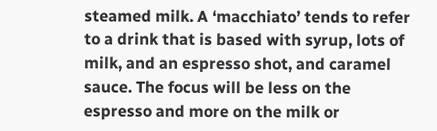steamed milk. A ‘macchiato’ tends to refer to a drink that is based with syrup, lots of milk, and an espresso shot, and caramel sauce. The focus will be less on the espresso and more on the milk or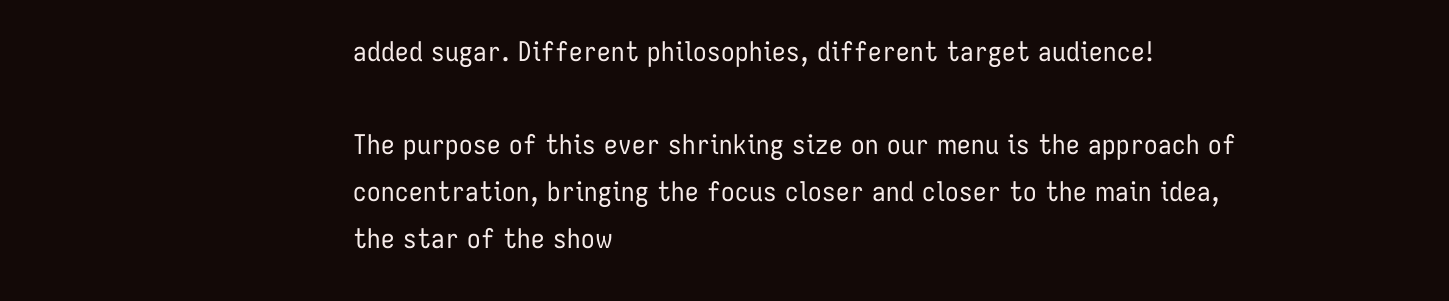added sugar. Different philosophies, different target audience!

The purpose of this ever shrinking size on our menu is the approach of concentration, bringing the focus closer and closer to the main idea, the star of the show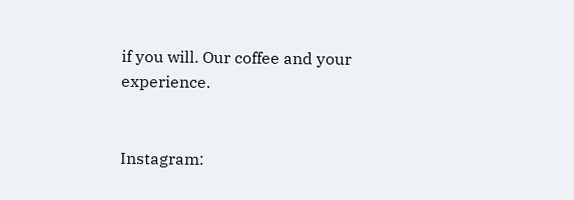if you will. Our coffee and your experience.


Instagram: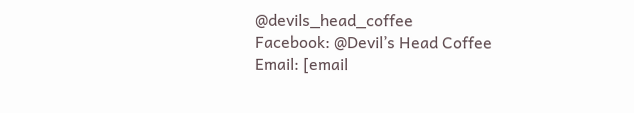@devils_head_coffee
Facebook: @Devil’s Head Coffee
Email: [email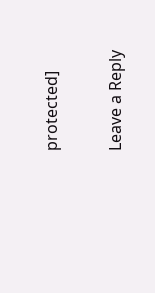protected]

Leave a Reply